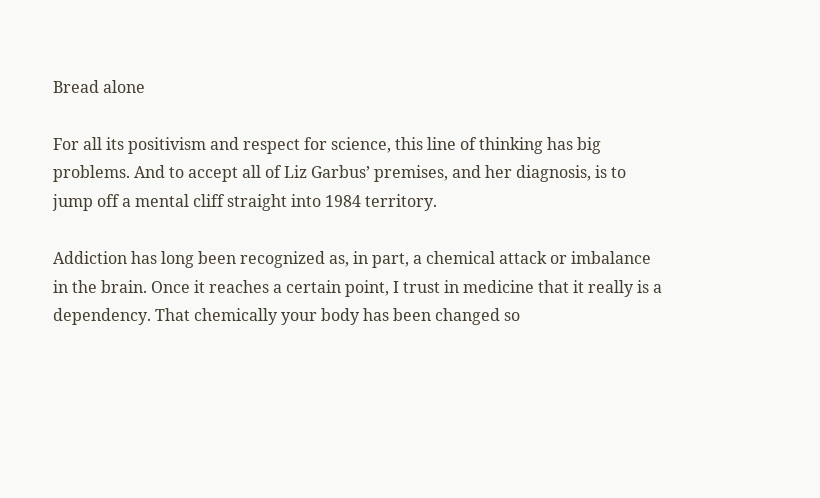Bread alone

For all its positivism and respect for science, this line of thinking has big problems. And to accept all of Liz Garbus’ premises, and her diagnosis, is to jump off a mental cliff straight into 1984 territory.

Addiction has long been recognized as, in part, a chemical attack or imbalance in the brain. Once it reaches a certain point, I trust in medicine that it really is a dependency. That chemically your body has been changed so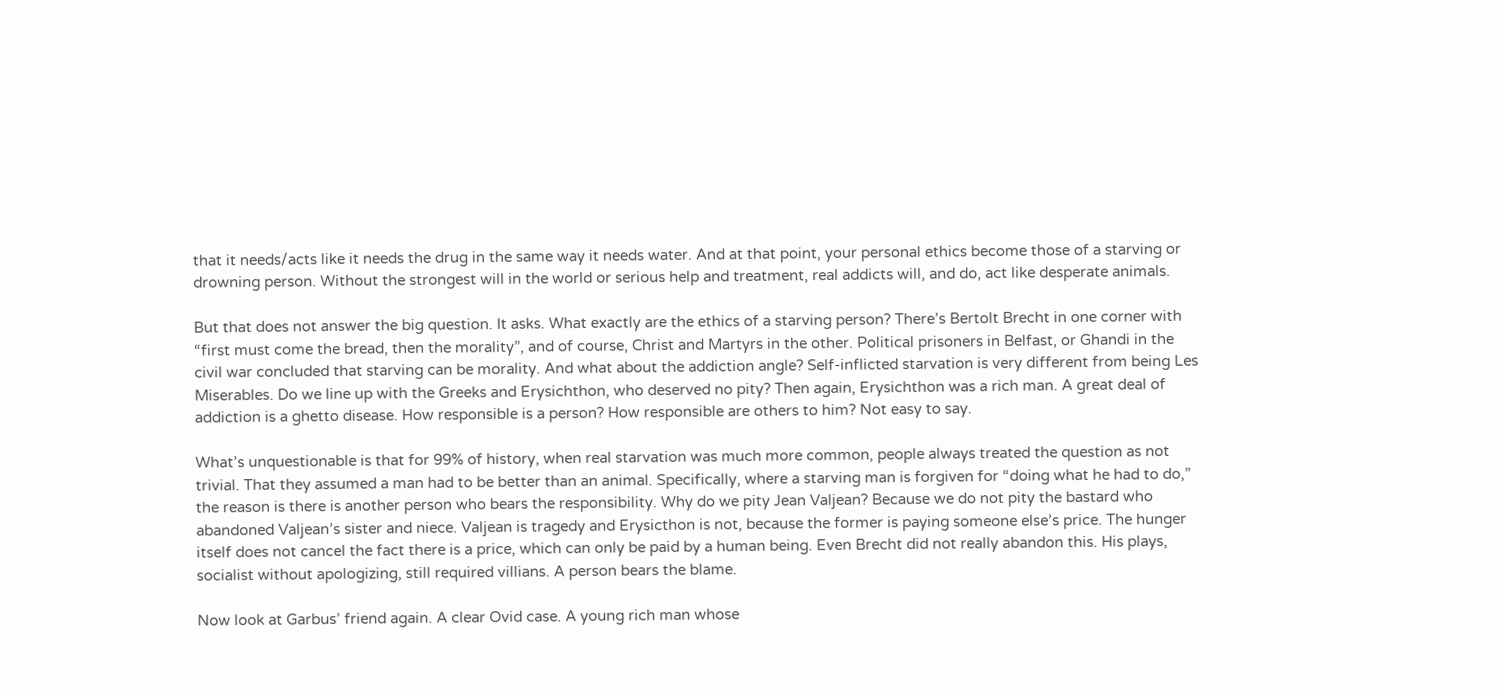that it needs/acts like it needs the drug in the same way it needs water. And at that point, your personal ethics become those of a starving or drowning person. Without the strongest will in the world or serious help and treatment, real addicts will, and do, act like desperate animals.

But that does not answer the big question. It asks. What exactly are the ethics of a starving person? There’s Bertolt Brecht in one corner with “first must come the bread, then the morality”, and of course, Christ and Martyrs in the other. Political prisoners in Belfast, or Ghandi in the civil war concluded that starving can be morality. And what about the addiction angle? Self-inflicted starvation is very different from being Les Miserables. Do we line up with the Greeks and Erysichthon, who deserved no pity? Then again, Erysichthon was a rich man. A great deal of addiction is a ghetto disease. How responsible is a person? How responsible are others to him? Not easy to say.

What’s unquestionable is that for 99% of history, when real starvation was much more common, people always treated the question as not trivial. That they assumed a man had to be better than an animal. Specifically, where a starving man is forgiven for “doing what he had to do,” the reason is there is another person who bears the responsibility. Why do we pity Jean Valjean? Because we do not pity the bastard who abandoned Valjean’s sister and niece. Valjean is tragedy and Erysicthon is not, because the former is paying someone else’s price. The hunger itself does not cancel the fact there is a price, which can only be paid by a human being. Even Brecht did not really abandon this. His plays, socialist without apologizing, still required villians. A person bears the blame.

Now look at Garbus’ friend again. A clear Ovid case. A young rich man whose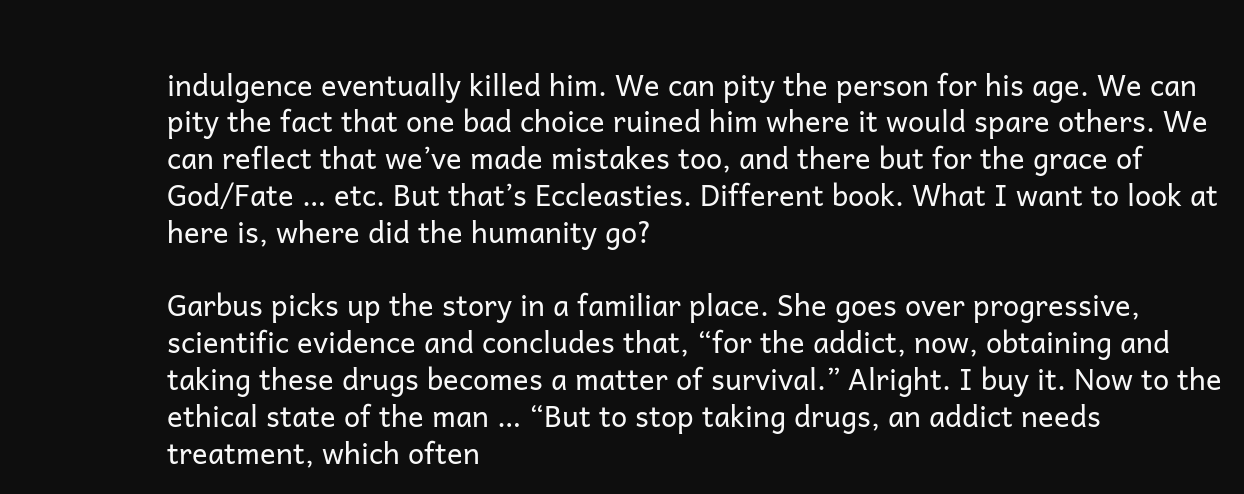indulgence eventually killed him. We can pity the person for his age. We can pity the fact that one bad choice ruined him where it would spare others. We can reflect that we’ve made mistakes too, and there but for the grace of God/Fate … etc. But that’s Eccleasties. Different book. What I want to look at here is, where did the humanity go?

Garbus picks up the story in a familiar place. She goes over progressive, scientific evidence and concludes that, “for the addict, now, obtaining and taking these drugs becomes a matter of survival.” Alright. I buy it. Now to the ethical state of the man … “But to stop taking drugs, an addict needs treatment, which often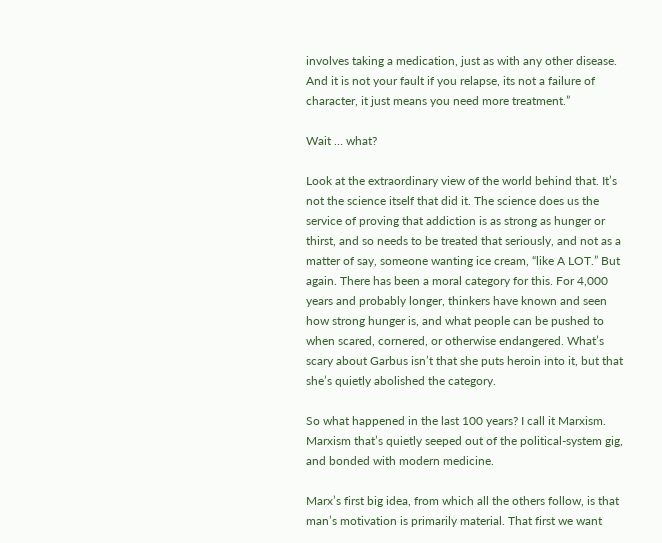involves taking a medication, just as with any other disease. And it is not your fault if you relapse, its not a failure of character, it just means you need more treatment.”

Wait … what?

Look at the extraordinary view of the world behind that. It’s not the science itself that did it. The science does us the service of proving that addiction is as strong as hunger or thirst, and so needs to be treated that seriously, and not as a matter of say, someone wanting ice cream, “like A LOT.” But again. There has been a moral category for this. For 4,000 years and probably longer, thinkers have known and seen how strong hunger is, and what people can be pushed to when scared, cornered, or otherwise endangered. What’s scary about Garbus isn’t that she puts heroin into it, but that she’s quietly abolished the category.

So what happened in the last 100 years? I call it Marxism. Marxism that’s quietly seeped out of the political-system gig, and bonded with modern medicine.

Marx’s first big idea, from which all the others follow, is that man’s motivation is primarily material. That first we want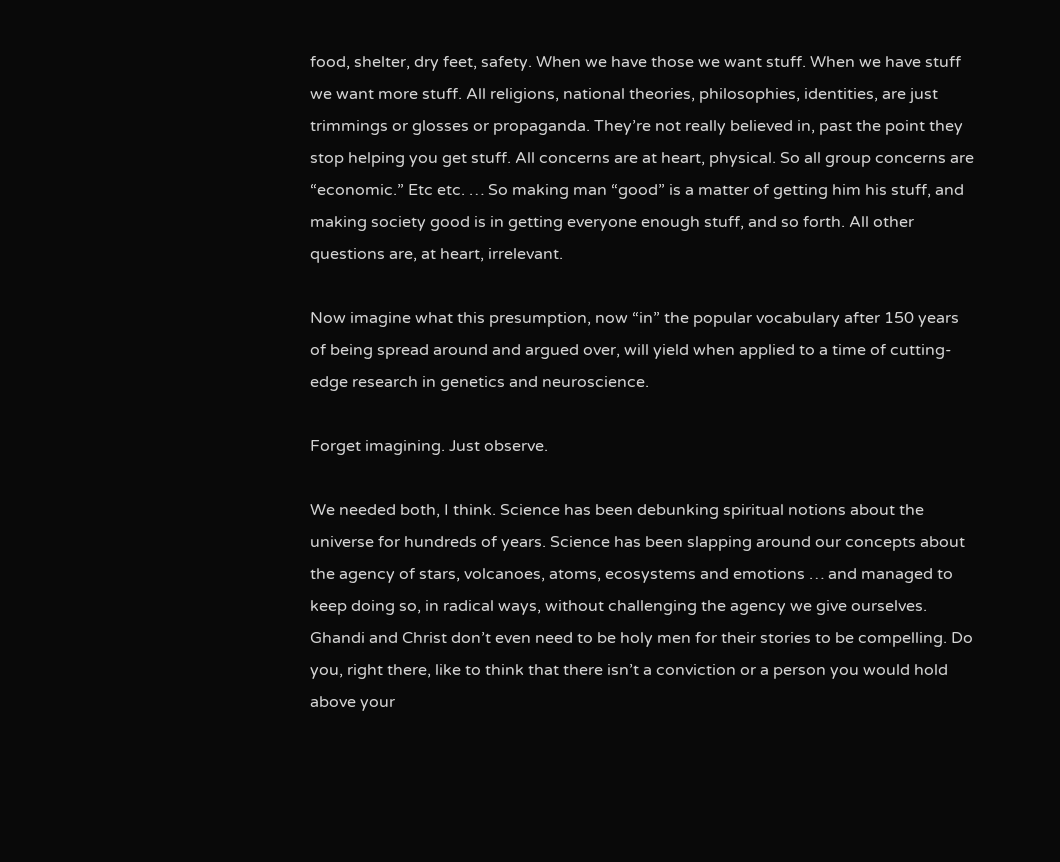food, shelter, dry feet, safety. When we have those we want stuff. When we have stuff we want more stuff. All religions, national theories, philosophies, identities, are just trimmings or glosses or propaganda. They’re not really believed in, past the point they stop helping you get stuff. All concerns are at heart, physical. So all group concerns are “economic.” Etc etc. … So making man “good” is a matter of getting him his stuff, and making society good is in getting everyone enough stuff, and so forth. All other questions are, at heart, irrelevant.

Now imagine what this presumption, now “in” the popular vocabulary after 150 years of being spread around and argued over, will yield when applied to a time of cutting-edge research in genetics and neuroscience.

Forget imagining. Just observe.

We needed both, I think. Science has been debunking spiritual notions about the universe for hundreds of years. Science has been slapping around our concepts about the agency of stars, volcanoes, atoms, ecosystems and emotions … and managed to keep doing so, in radical ways, without challenging the agency we give ourselves. Ghandi and Christ don’t even need to be holy men for their stories to be compelling. Do you, right there, like to think that there isn’t a conviction or a person you would hold above your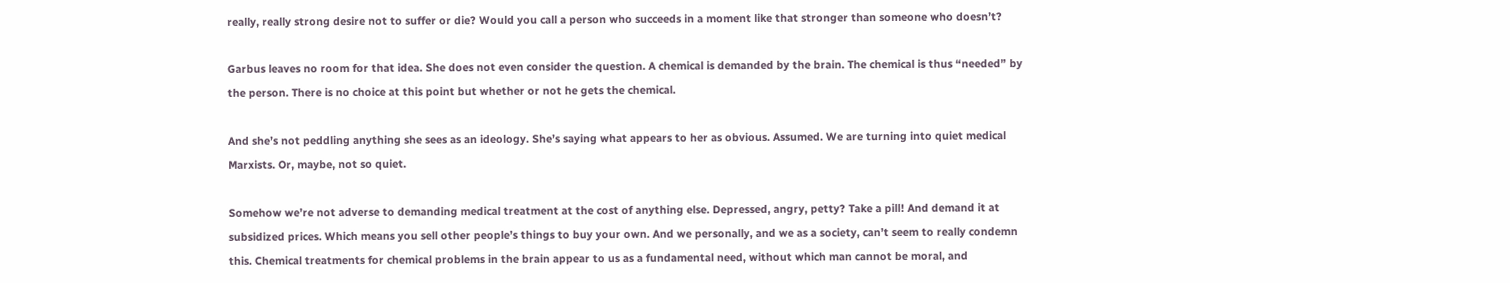really, really strong desire not to suffer or die? Would you call a person who succeeds in a moment like that stronger than someone who doesn’t?

Garbus leaves no room for that idea. She does not even consider the question. A chemical is demanded by the brain. The chemical is thus “needed” by the person. There is no choice at this point but whether or not he gets the chemical.

And she’s not peddling anything she sees as an ideology. She’s saying what appears to her as obvious. Assumed. We are turning into quiet medical Marxists. Or, maybe, not so quiet.

Somehow we’re not adverse to demanding medical treatment at the cost of anything else. Depressed, angry, petty? Take a pill! And demand it at subsidized prices. Which means you sell other people’s things to buy your own. And we personally, and we as a society, can’t seem to really condemn this. Chemical treatments for chemical problems in the brain appear to us as a fundamental need, without which man cannot be moral, and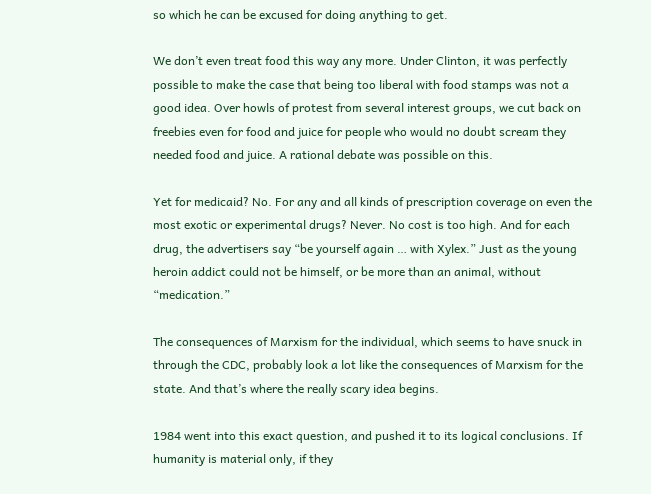so which he can be excused for doing anything to get.

We don’t even treat food this way any more. Under Clinton, it was perfectly possible to make the case that being too liberal with food stamps was not a good idea. Over howls of protest from several interest groups, we cut back on freebies even for food and juice for people who would no doubt scream they needed food and juice. A rational debate was possible on this.

Yet for medicaid? No. For any and all kinds of prescription coverage on even the most exotic or experimental drugs? Never. No cost is too high. And for each drug, the advertisers say “be yourself again … with Xylex.” Just as the young heroin addict could not be himself, or be more than an animal, without “medication.”

The consequences of Marxism for the individual, which seems to have snuck in through the CDC, probably look a lot like the consequences of Marxism for the state. And that’s where the really scary idea begins.

1984 went into this exact question, and pushed it to its logical conclusions. If humanity is material only, if they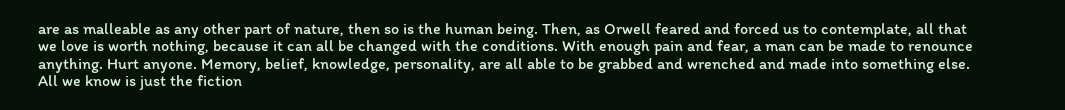are as malleable as any other part of nature, then so is the human being. Then, as Orwell feared and forced us to contemplate, all that we love is worth nothing, because it can all be changed with the conditions. With enough pain and fear, a man can be made to renounce anything. Hurt anyone. Memory, belief, knowledge, personality, are all able to be grabbed and wrenched and made into something else. All we know is just the fiction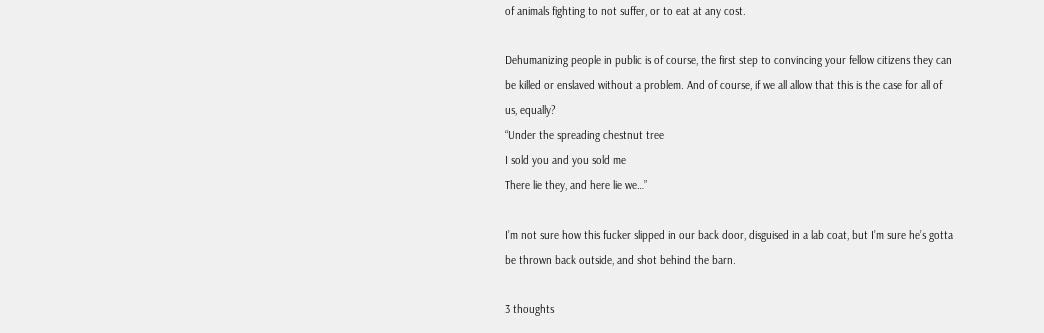of animals fighting to not suffer, or to eat at any cost.

Dehumanizing people in public is of course, the first step to convincing your fellow citizens they can be killed or enslaved without a problem. And of course, if we all allow that this is the case for all of us, equally?
“Under the spreading chestnut tree
I sold you and you sold me
There lie they, and here lie we…”

I’m not sure how this fucker slipped in our back door, disguised in a lab coat, but I’m sure he’s gotta be thrown back outside, and shot behind the barn.

3 thoughts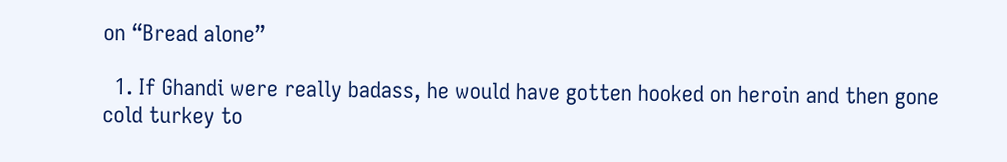on “Bread alone”

  1. If Ghandi were really badass, he would have gotten hooked on heroin and then gone cold turkey to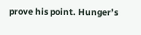prove his point. Hunger’s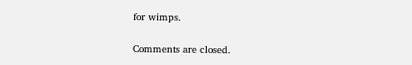for wimps.

Comments are closed.